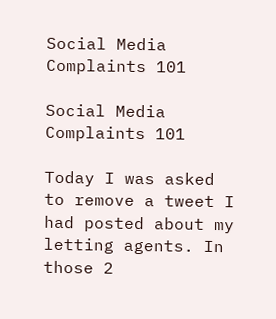Social Media Complaints 101

Social Media Complaints 101

Today I was asked to remove a tweet I had posted about my letting agents. In those 2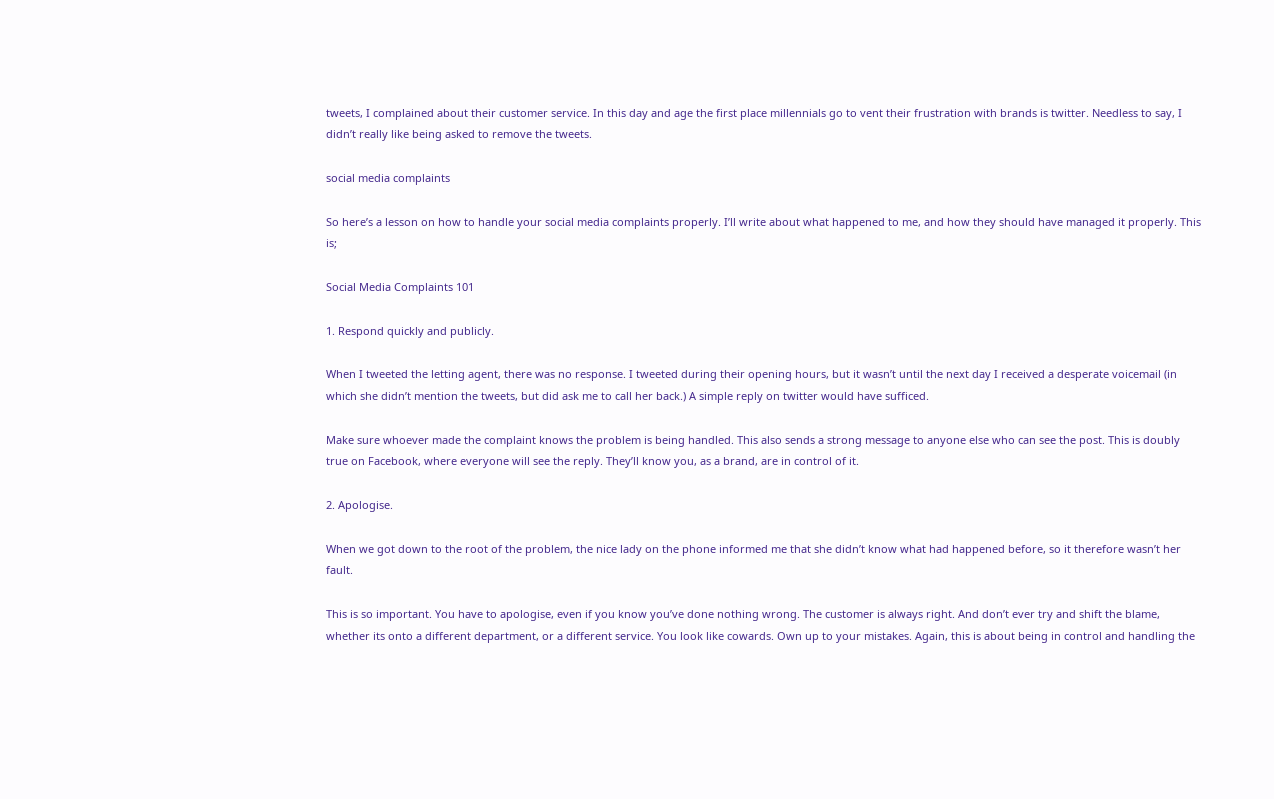tweets, I complained about their customer service. In this day and age the first place millennials go to vent their frustration with brands is twitter. Needless to say, I didn’t really like being asked to remove the tweets.

social media complaints

So here’s a lesson on how to handle your social media complaints properly. I’ll write about what happened to me, and how they should have managed it properly. This is;

Social Media Complaints 101

1. Respond quickly and publicly.

When I tweeted the letting agent, there was no response. I tweeted during their opening hours, but it wasn’t until the next day I received a desperate voicemail (in which she didn’t mention the tweets, but did ask me to call her back.) A simple reply on twitter would have sufficed.

Make sure whoever made the complaint knows the problem is being handled. This also sends a strong message to anyone else who can see the post. This is doubly true on Facebook, where everyone will see the reply. They’ll know you, as a brand, are in control of it.

2. Apologise.

When we got down to the root of the problem, the nice lady on the phone informed me that she didn’t know what had happened before, so it therefore wasn’t her fault.

This is so important. You have to apologise, even if you know you’ve done nothing wrong. The customer is always right. And don’t ever try and shift the blame, whether its onto a different department, or a different service. You look like cowards. Own up to your mistakes. Again, this is about being in control and handling the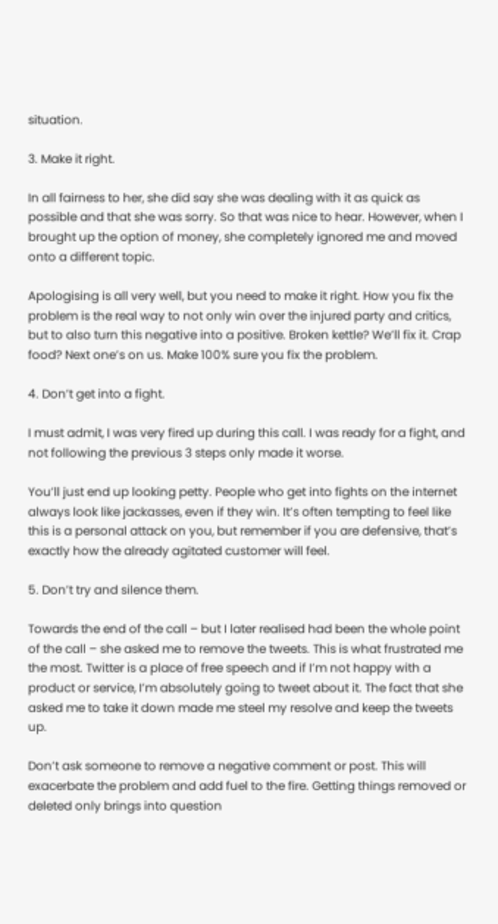situation.

3. Make it right.

In all fairness to her, she did say she was dealing with it as quick as possible and that she was sorry. So that was nice to hear. However, when I brought up the option of money, she completely ignored me and moved onto a different topic.

Apologising is all very well, but you need to make it right. How you fix the problem is the real way to not only win over the injured party and critics, but to also turn this negative into a positive. Broken kettle? We’ll fix it. Crap food? Next one’s on us. Make 100% sure you fix the problem.

4. Don’t get into a fight.

I must admit, I was very fired up during this call. I was ready for a fight, and not following the previous 3 steps only made it worse.

You’ll just end up looking petty. People who get into fights on the internet always look like jackasses, even if they win. It’s often tempting to feel like this is a personal attack on you, but remember if you are defensive, that’s exactly how the already agitated customer will feel.

5. Don’t try and silence them.

Towards the end of the call – but I later realised had been the whole point of the call – she asked me to remove the tweets. This is what frustrated me the most. Twitter is a place of free speech and if I’m not happy with a product or service, I’m absolutely going to tweet about it. The fact that she asked me to take it down made me steel my resolve and keep the tweets up.

Don’t ask someone to remove a negative comment or post. This will exacerbate the problem and add fuel to the fire. Getting things removed or deleted only brings into question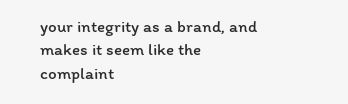your integrity as a brand, and makes it seem like the complaint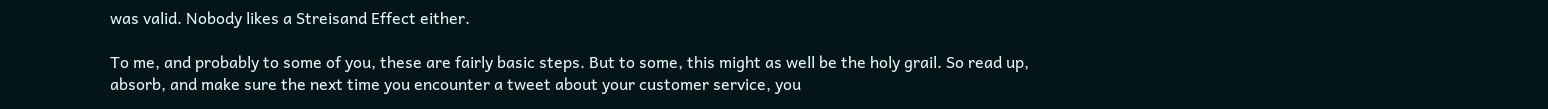was valid. Nobody likes a Streisand Effect either.

To me, and probably to some of you, these are fairly basic steps. But to some, this might as well be the holy grail. So read up, absorb, and make sure the next time you encounter a tweet about your customer service, you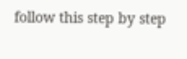follow this step by step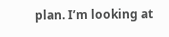plan. I’m looking at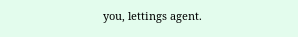you, lettings agent.